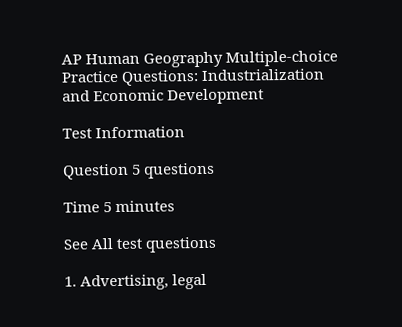AP Human Geography Multiple-choice Practice Questions: Industrialization and Economic Development

Test Information

Question 5 questions

Time 5 minutes

See All test questions

1. Advertising, legal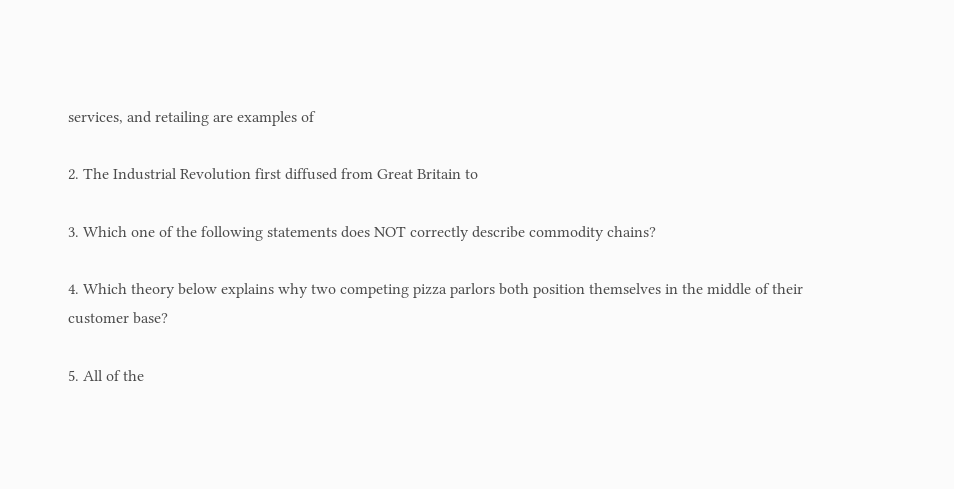services, and retailing are examples of

2. The Industrial Revolution first diffused from Great Britain to

3. Which one of the following statements does NOT correctly describe commodity chains?

4. Which theory below explains why two competing pizza parlors both position themselves in the middle of their customer base?

5. All of the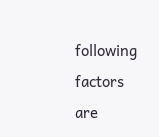following factors are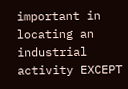important in locating an industrial activity EXCEPT